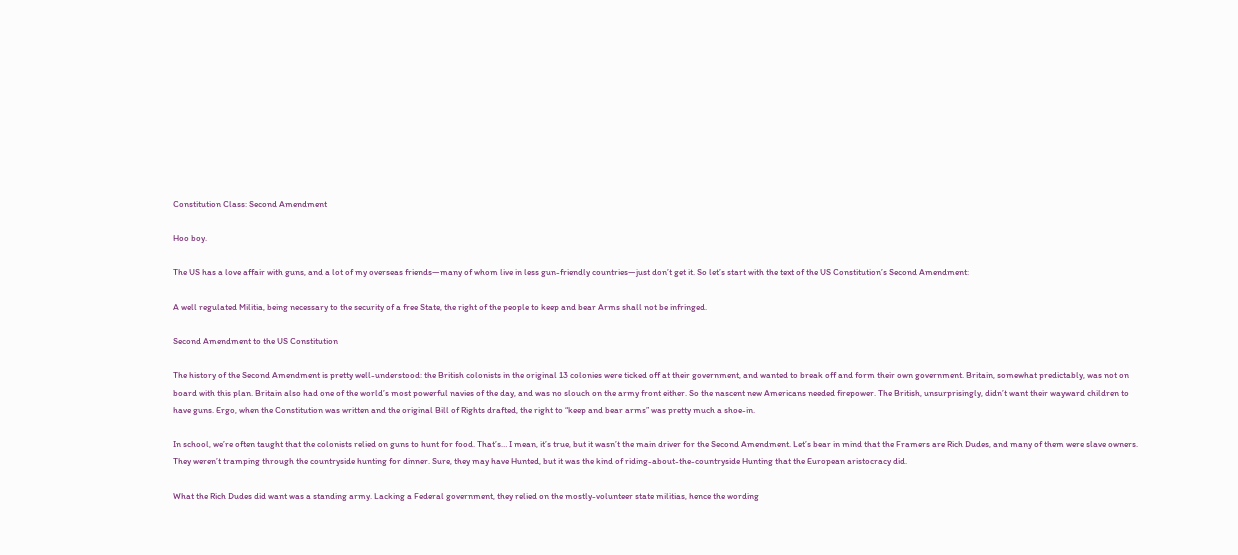Constitution Class: Second Amendment

Hoo boy.

The US has a love affair with guns, and a lot of my overseas friends—many of whom live in less gun-friendly countries—just don’t get it. So let’s start with the text of the US Constitution’s Second Amendment:

A well regulated Militia, being necessary to the security of a free State, the right of the people to keep and bear Arms shall not be infringed.

Second Amendment to the US Constitution

The history of the Second Amendment is pretty well-understood: the British colonists in the original 13 colonies were ticked off at their government, and wanted to break off and form their own government. Britain, somewhat predictably, was not on board with this plan. Britain also had one of the world’s most powerful navies of the day, and was no slouch on the army front either. So the nascent new Americans needed firepower. The British, unsurprisingly, didn’t want their wayward children to have guns. Ergo, when the Constitution was written and the original Bill of Rights drafted, the right to “keep and bear arms” was pretty much a shoe-in.

In school, we’re often taught that the colonists relied on guns to hunt for food. That’s… I mean, it’s true, but it wasn’t the main driver for the Second Amendment. Let’s bear in mind that the Framers are Rich Dudes, and many of them were slave owners. They weren’t tramping through the countryside hunting for dinner. Sure, they may have Hunted, but it was the kind of riding-about-the-countryside Hunting that the European aristocracy did.

What the Rich Dudes did want was a standing army. Lacking a Federal government, they relied on the mostly-volunteer state militias, hence the wording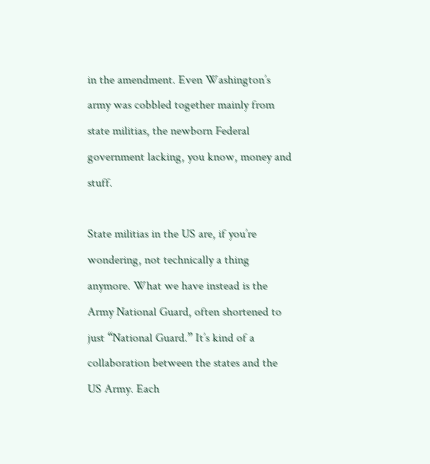in the amendment. Even Washington’s army was cobbled together mainly from state militias, the newborn Federal government lacking, you know, money and stuff.

State militias in the US are, if you’re wondering, not technically a thing anymore. What we have instead is the Army National Guard, often shortened to just “National Guard.” It’s kind of a collaboration between the states and the US Army. Each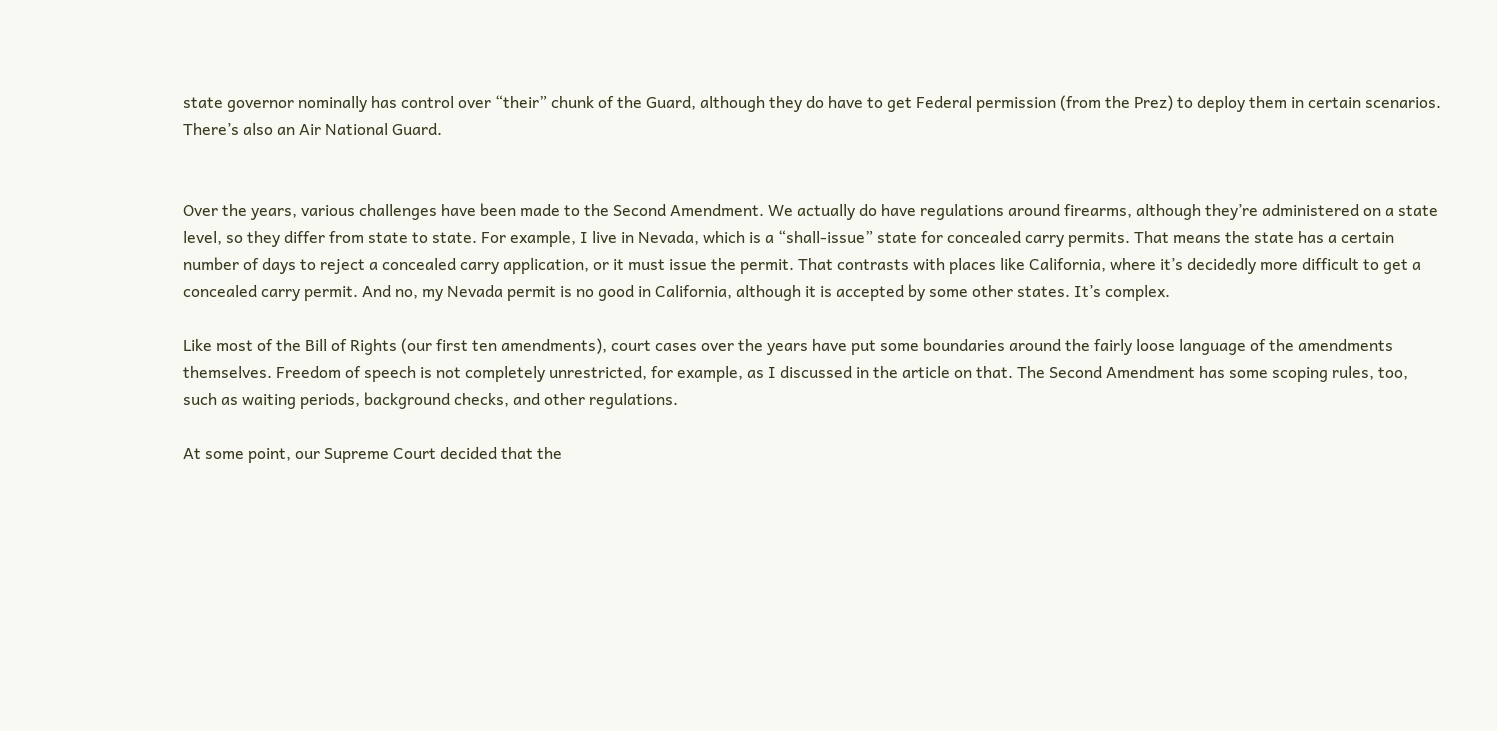state governor nominally has control over “their” chunk of the Guard, although they do have to get Federal permission (from the Prez) to deploy them in certain scenarios. There’s also an Air National Guard.


Over the years, various challenges have been made to the Second Amendment. We actually do have regulations around firearms, although they’re administered on a state level, so they differ from state to state. For example, I live in Nevada, which is a “shall-issue” state for concealed carry permits. That means the state has a certain number of days to reject a concealed carry application, or it must issue the permit. That contrasts with places like California, where it’s decidedly more difficult to get a concealed carry permit. And no, my Nevada permit is no good in California, although it is accepted by some other states. It’s complex.

Like most of the Bill of Rights (our first ten amendments), court cases over the years have put some boundaries around the fairly loose language of the amendments themselves. Freedom of speech is not completely unrestricted, for example, as I discussed in the article on that. The Second Amendment has some scoping rules, too, such as waiting periods, background checks, and other regulations.

At some point, our Supreme Court decided that the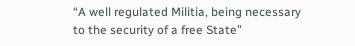“A well regulated Militia, being necessary to the security of a free State”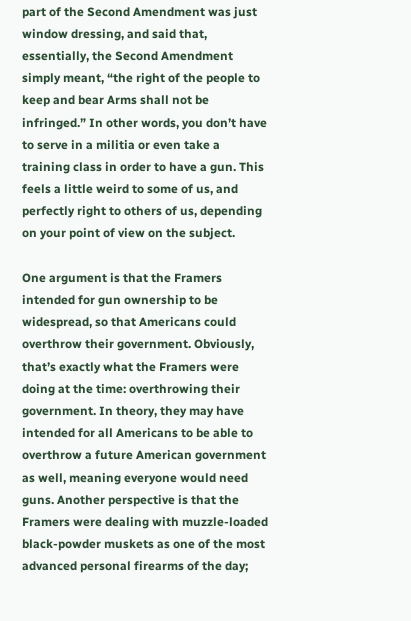part of the Second Amendment was just window dressing, and said that, essentially, the Second Amendment simply meant, “the right of the people to keep and bear Arms shall not be infringed.” In other words, you don’t have to serve in a militia or even take a training class in order to have a gun. This feels a little weird to some of us, and perfectly right to others of us, depending on your point of view on the subject.

One argument is that the Framers intended for gun ownership to be widespread, so that Americans could overthrow their government. Obviously, that’s exactly what the Framers were doing at the time: overthrowing their government. In theory, they may have intended for all Americans to be able to overthrow a future American government as well, meaning everyone would need guns. Another perspective is that the Framers were dealing with muzzle-loaded black-powder muskets as one of the most advanced personal firearms of the day;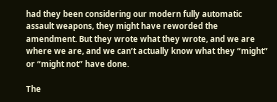had they been considering our modern fully automatic assault weapons, they might have reworded the amendment. But they wrote what they wrote, and we are where we are, and we can’t actually know what they “might” or “might not” have done.

The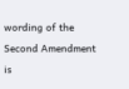wording of the Second Amendment is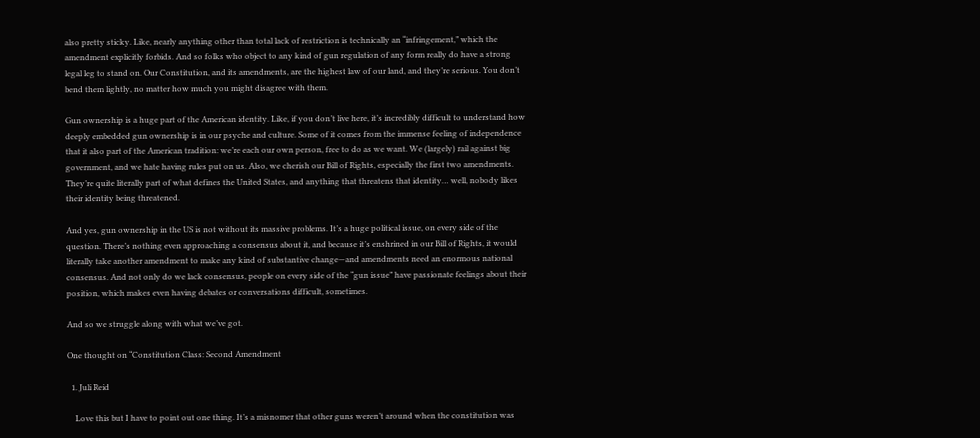also pretty sticky. Like, nearly anything other than total lack of restriction is technically an “infringement,” which the amendment explicitly forbids. And so folks who object to any kind of gun regulation of any form really do have a strong legal leg to stand on. Our Constitution, and its amendments, are the highest law of our land, and they’re serious. You don’t bend them lightly, no matter how much you might disagree with them.

Gun ownership is a huge part of the American identity. Like, if you don’t live here, it’s incredibly difficult to understand how deeply embedded gun ownership is in our psyche and culture. Some of it comes from the immense feeling of independence that it also part of the American tradition: we’re each our own person, free to do as we want. We (largely) rail against big government, and we hate having rules put on us. Also, we cherish our Bill of Rights, especially the first two amendments. They’re quite literally part of what defines the United States, and anything that threatens that identity… well, nobody likes their identity being threatened.

And yes, gun ownership in the US is not without its massive problems. It’s a huge political issue, on every side of the question. There’s nothing even approaching a consensus about it, and because it’s enshrined in our Bill of Rights, it would literally take another amendment to make any kind of substantive change—and amendments need an enormous national consensus. And not only do we lack consensus, people on every side of the “gun issue” have passionate feelings about their position, which makes even having debates or conversations difficult, sometimes.

And so we struggle along with what we’ve got.

One thought on “Constitution Class: Second Amendment

  1. Juli Reid

    Love this but I have to point out one thing. It’s a misnomer that other guns weren’t around when the constitution was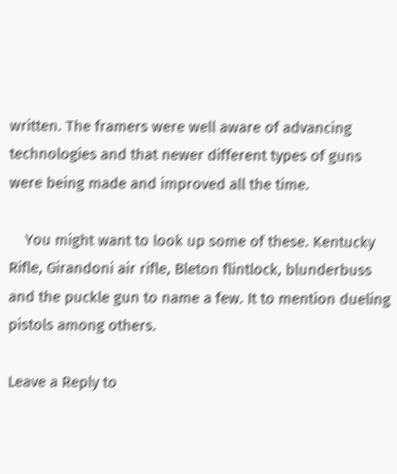written. The framers were well aware of advancing technologies and that newer different types of guns were being made and improved all the time.

    You might want to look up some of these. Kentucky Rifle, Girandoni air rifle, Bleton flintlock, blunderbuss and the puckle gun to name a few. It to mention dueling pistols among others.

Leave a Reply to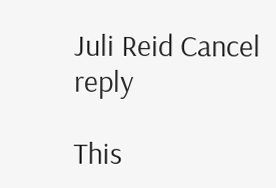Juli Reid Cancel reply

This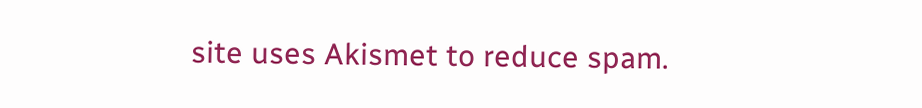site uses Akismet to reduce spam.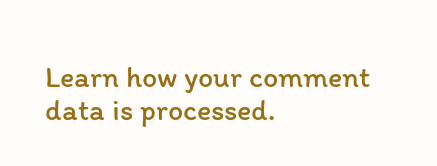Learn how your comment data is processed.